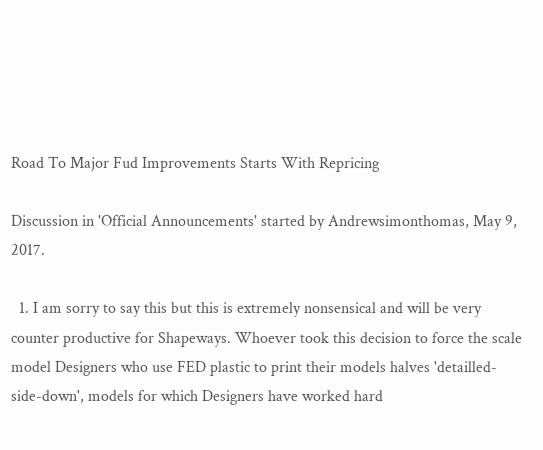Road To Major Fud Improvements Starts With Repricing

Discussion in 'Official Announcements' started by Andrewsimonthomas, May 9, 2017.

  1. I am sorry to say this but this is extremely nonsensical and will be very counter productive for Shapeways. Whoever took this decision to force the scale model Designers who use FED plastic to print their models halves 'detailled-side-down', models for which Designers have worked hard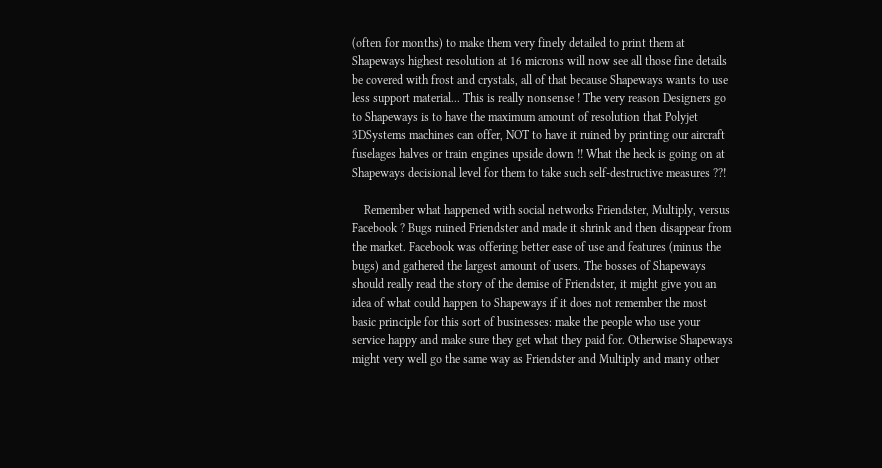(often for months) to make them very finely detailed to print them at Shapeways highest resolution at 16 microns will now see all those fine details be covered with frost and crystals, all of that because Shapeways wants to use less support material... This is really nonsense ! The very reason Designers go to Shapeways is to have the maximum amount of resolution that Polyjet 3DSystems machines can offer, NOT to have it ruined by printing our aircraft fuselages halves or train engines upside down !! What the heck is going on at Shapeways decisional level for them to take such self-destructive measures ??!

    Remember what happened with social networks Friendster, Multiply, versus Facebook ? Bugs ruined Friendster and made it shrink and then disappear from the market. Facebook was offering better ease of use and features (minus the bugs) and gathered the largest amount of users. The bosses of Shapeways should really read the story of the demise of Friendster, it might give you an idea of what could happen to Shapeways if it does not remember the most basic principle for this sort of businesses: make the people who use your service happy and make sure they get what they paid for. Otherwise Shapeways might very well go the same way as Friendster and Multiply and many other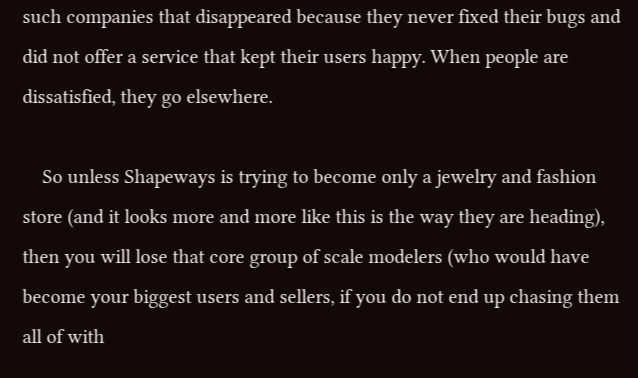such companies that disappeared because they never fixed their bugs and did not offer a service that kept their users happy. When people are dissatisfied, they go elsewhere.

    So unless Shapeways is trying to become only a jewelry and fashion store (and it looks more and more like this is the way they are heading), then you will lose that core group of scale modelers (who would have become your biggest users and sellers, if you do not end up chasing them all of with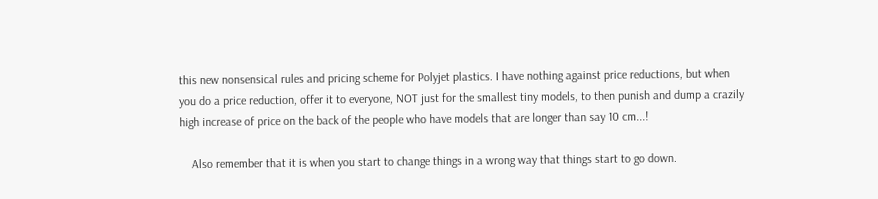this new nonsensical rules and pricing scheme for Polyjet plastics. I have nothing against price reductions, but when you do a price reduction, offer it to everyone, NOT just for the smallest tiny models, to then punish and dump a crazily high increase of price on the back of the people who have models that are longer than say 10 cm...!

    Also remember that it is when you start to change things in a wrong way that things start to go down.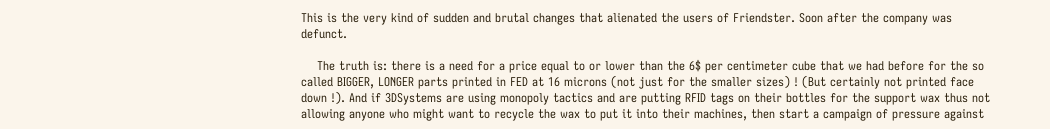This is the very kind of sudden and brutal changes that alienated the users of Friendster. Soon after the company was defunct.

    The truth is: there is a need for a price equal to or lower than the 6$ per centimeter cube that we had before for the so called BIGGER, LONGER parts printed in FED at 16 microns (not just for the smaller sizes) ! (But certainly not printed face down !). And if 3DSystems are using monopoly tactics and are putting RFID tags on their bottles for the support wax thus not allowing anyone who might want to recycle the wax to put it into their machines, then start a campaign of pressure against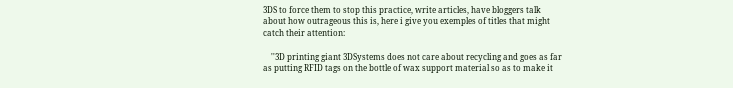3DS to force them to stop this practice, write articles, have bloggers talk about how outrageous this is, here i give you exemples of titles that might catch their attention:

    ''3D printing giant 3DSystems does not care about recycling and goes as far as putting RFID tags on the bottle of wax support material so as to make it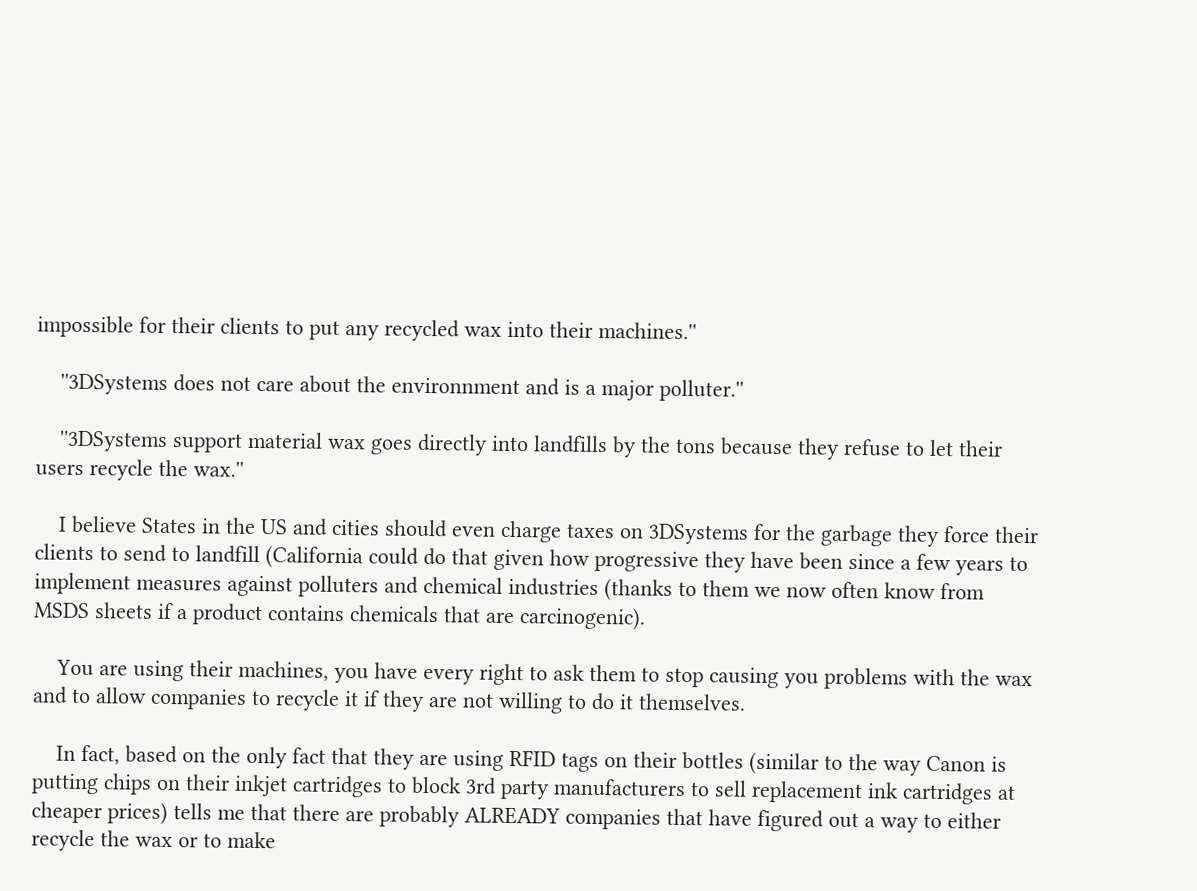impossible for their clients to put any recycled wax into their machines.''

    ''3DSystems does not care about the environnment and is a major polluter.''

    ''3DSystems support material wax goes directly into landfills by the tons because they refuse to let their users recycle the wax.''

    I believe States in the US and cities should even charge taxes on 3DSystems for the garbage they force their clients to send to landfill (California could do that given how progressive they have been since a few years to implement measures against polluters and chemical industries (thanks to them we now often know from MSDS sheets if a product contains chemicals that are carcinogenic).

    You are using their machines, you have every right to ask them to stop causing you problems with the wax and to allow companies to recycle it if they are not willing to do it themselves.

    In fact, based on the only fact that they are using RFID tags on their bottles (similar to the way Canon is putting chips on their inkjet cartridges to block 3rd party manufacturers to sell replacement ink cartridges at cheaper prices) tells me that there are probably ALREADY companies that have figured out a way to either recycle the wax or to make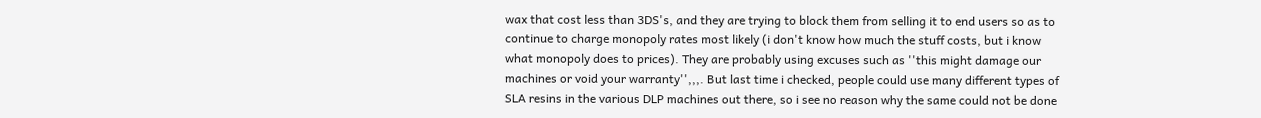wax that cost less than 3DS's, and they are trying to block them from selling it to end users so as to continue to charge monopoly rates most likely (i don't know how much the stuff costs, but i know what monopoly does to prices). They are probably using excuses such as ''this might damage our machines or void your warranty'',,,. But last time i checked, people could use many different types of SLA resins in the various DLP machines out there, so i see no reason why the same could not be done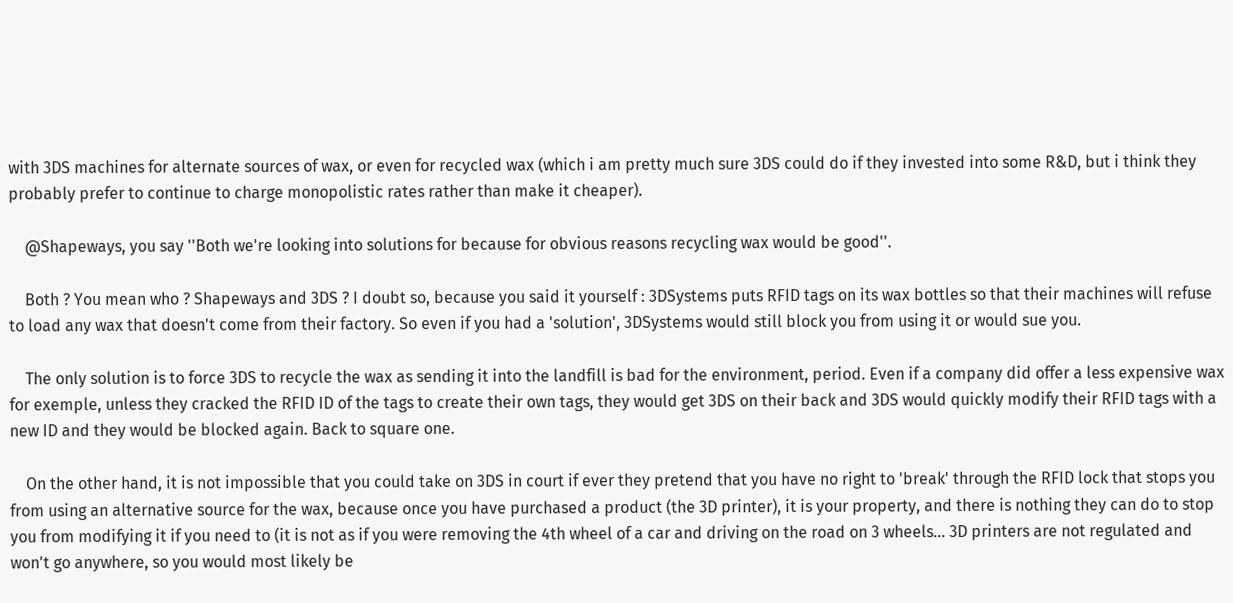with 3DS machines for alternate sources of wax, or even for recycled wax (which i am pretty much sure 3DS could do if they invested into some R&D, but i think they probably prefer to continue to charge monopolistic rates rather than make it cheaper).

    @Shapeways, you say ''Both we're looking into solutions for because for obvious reasons recycling wax would be good''.

    Both ? You mean who ? Shapeways and 3DS ? I doubt so, because you said it yourself : 3DSystems puts RFID tags on its wax bottles so that their machines will refuse to load any wax that doesn't come from their factory. So even if you had a 'solution', 3DSystems would still block you from using it or would sue you.

    The only solution is to force 3DS to recycle the wax as sending it into the landfill is bad for the environment, period. Even if a company did offer a less expensive wax for exemple, unless they cracked the RFID ID of the tags to create their own tags, they would get 3DS on their back and 3DS would quickly modify their RFID tags with a new ID and they would be blocked again. Back to square one.

    On the other hand, it is not impossible that you could take on 3DS in court if ever they pretend that you have no right to 'break' through the RFID lock that stops you from using an alternative source for the wax, because once you have purchased a product (the 3D printer), it is your property, and there is nothing they can do to stop you from modifying it if you need to (it is not as if you were removing the 4th wheel of a car and driving on the road on 3 wheels... 3D printers are not regulated and won't go anywhere, so you would most likely be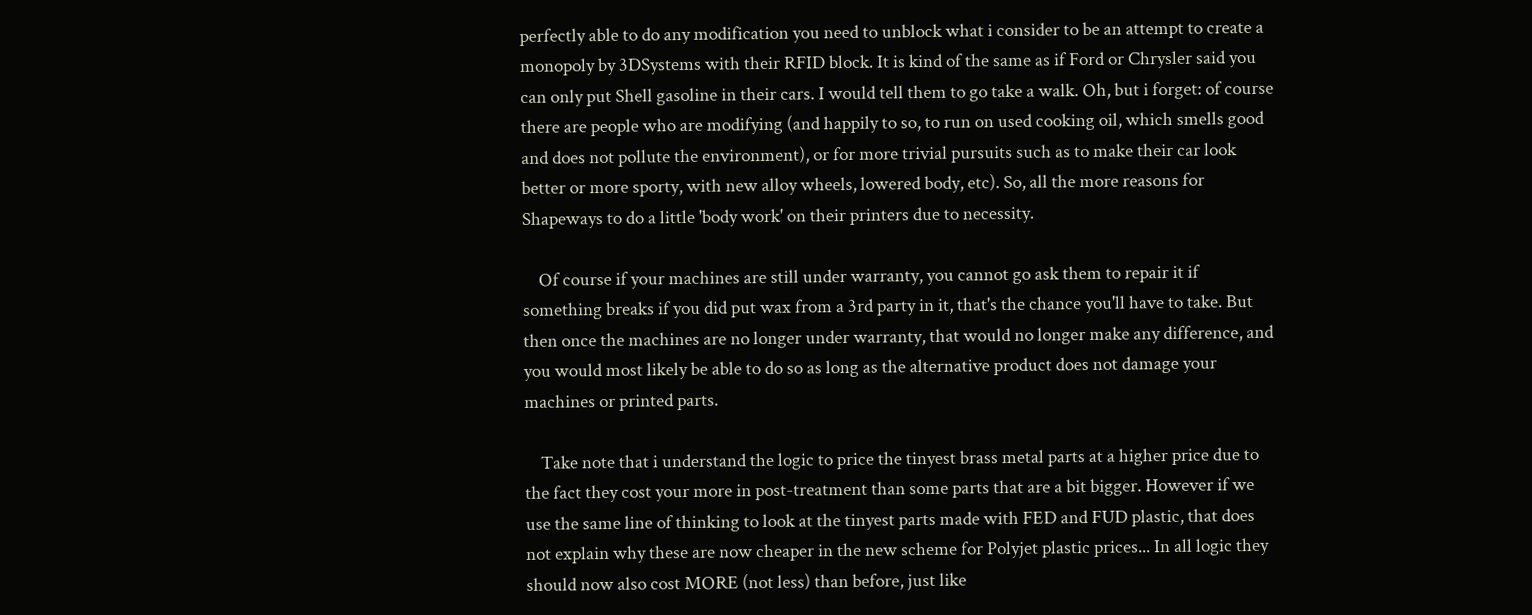perfectly able to do any modification you need to unblock what i consider to be an attempt to create a monopoly by 3DSystems with their RFID block. It is kind of the same as if Ford or Chrysler said you can only put Shell gasoline in their cars. I would tell them to go take a walk. Oh, but i forget: of course there are people who are modifying (and happily to so, to run on used cooking oil, which smells good and does not pollute the environment), or for more trivial pursuits such as to make their car look better or more sporty, with new alloy wheels, lowered body, etc). So, all the more reasons for Shapeways to do a little 'body work' on their printers due to necessity.

    Of course if your machines are still under warranty, you cannot go ask them to repair it if something breaks if you did put wax from a 3rd party in it, that's the chance you'll have to take. But then once the machines are no longer under warranty, that would no longer make any difference, and you would most likely be able to do so as long as the alternative product does not damage your machines or printed parts.

    Take note that i understand the logic to price the tinyest brass metal parts at a higher price due to the fact they cost your more in post-treatment than some parts that are a bit bigger. However if we use the same line of thinking to look at the tinyest parts made with FED and FUD plastic, that does not explain why these are now cheaper in the new scheme for Polyjet plastic prices... In all logic they should now also cost MORE (not less) than before, just like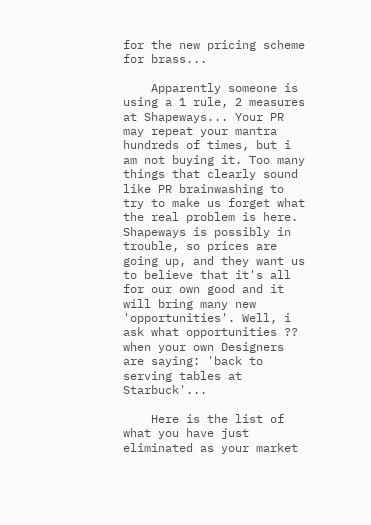for the new pricing scheme for brass...

    Apparently someone is using a 1 rule, 2 measures at Shapeways... Your PR may repeat your mantra hundreds of times, but i am not buying it. Too many things that clearly sound like PR brainwashing to try to make us forget what the real problem is here. Shapeways is possibly in trouble, so prices are going up, and they want us to believe that it's all for our own good and it will bring many new 'opportunities'. Well, i ask what opportunities ?? when your own Designers are saying: 'back to serving tables at Starbuck'...

    Here is the list of what you have just eliminated as your market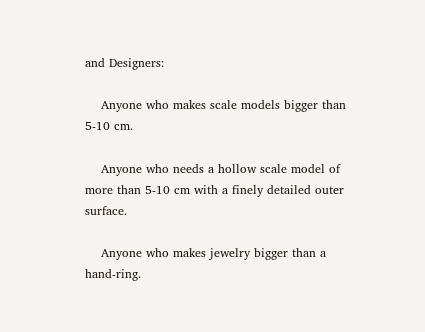and Designers:

    Anyone who makes scale models bigger than 5-10 cm.

    Anyone who needs a hollow scale model of more than 5-10 cm with a finely detailed outer surface.

    Anyone who makes jewelry bigger than a hand-ring.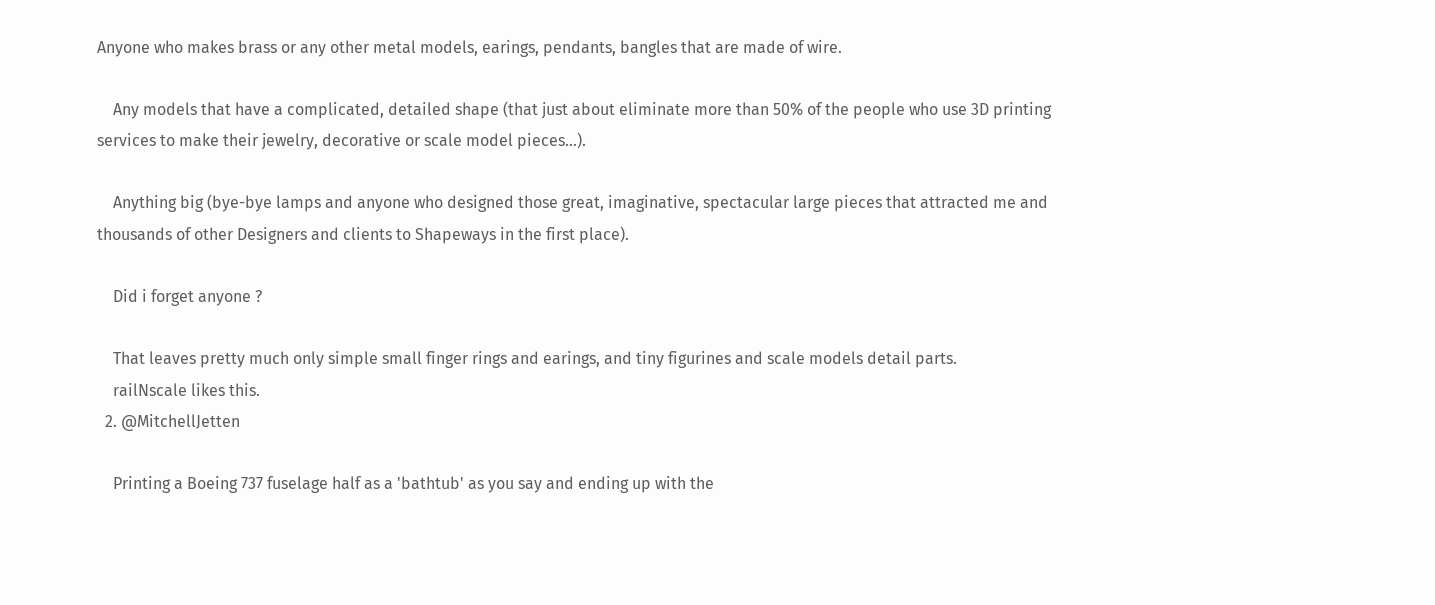Anyone who makes brass or any other metal models, earings, pendants, bangles that are made of wire.

    Any models that have a complicated, detailed shape (that just about eliminate more than 50% of the people who use 3D printing services to make their jewelry, decorative or scale model pieces...).

    Anything big (bye-bye lamps and anyone who designed those great, imaginative, spectacular large pieces that attracted me and thousands of other Designers and clients to Shapeways in the first place).

    Did i forget anyone ?

    That leaves pretty much only simple small finger rings and earings, and tiny figurines and scale models detail parts.
    railNscale likes this.
  2. @MitchellJetten

    Printing a Boeing 737 fuselage half as a 'bathtub' as you say and ending up with the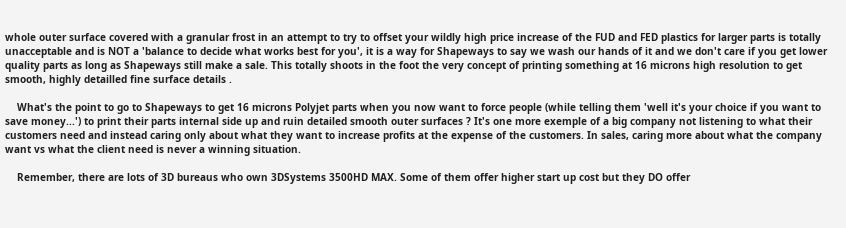whole outer surface covered with a granular frost in an attempt to try to offset your wildly high price increase of the FUD and FED plastics for larger parts is totally unacceptable and is NOT a 'balance to decide what works best for you', it is a way for Shapeways to say we wash our hands of it and we don't care if you get lower quality parts as long as Shapeways still make a sale. This totally shoots in the foot the very concept of printing something at 16 microns high resolution to get smooth, highly detailled fine surface details .

    What's the point to go to Shapeways to get 16 microns Polyjet parts when you now want to force people (while telling them 'well it's your choice if you want to save money...') to print their parts internal side up and ruin detailed smooth outer surfaces ? It's one more exemple of a big company not listening to what their customers need and instead caring only about what they want to increase profits at the expense of the customers. In sales, caring more about what the company want vs what the client need is never a winning situation.

    Remember, there are lots of 3D bureaus who own 3DSystems 3500HD MAX. Some of them offer higher start up cost but they DO offer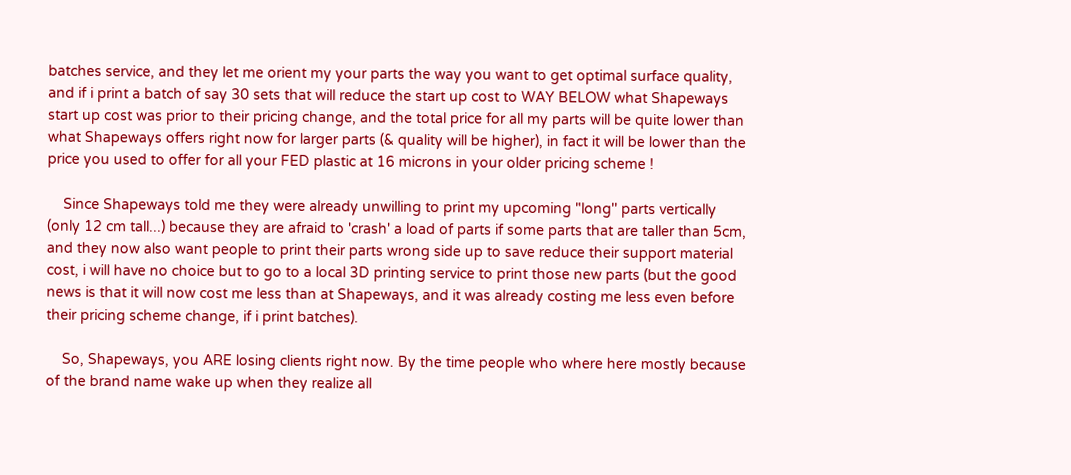batches service, and they let me orient my your parts the way you want to get optimal surface quality, and if i print a batch of say 30 sets that will reduce the start up cost to WAY BELOW what Shapeways start up cost was prior to their pricing change, and the total price for all my parts will be quite lower than what Shapeways offers right now for larger parts (& quality will be higher), in fact it will be lower than the price you used to offer for all your FED plastic at 16 microns in your older pricing scheme !

    Since Shapeways told me they were already unwilling to print my upcoming "long'' parts vertically (only 12 cm tall...) because they are afraid to 'crash' a load of parts if some parts that are taller than 5cm, and they now also want people to print their parts wrong side up to save reduce their support material cost, i will have no choice but to go to a local 3D printing service to print those new parts (but the good news is that it will now cost me less than at Shapeways, and it was already costing me less even before their pricing scheme change, if i print batches).

    So, Shapeways, you ARE losing clients right now. By the time people who where here mostly because of the brand name wake up when they realize all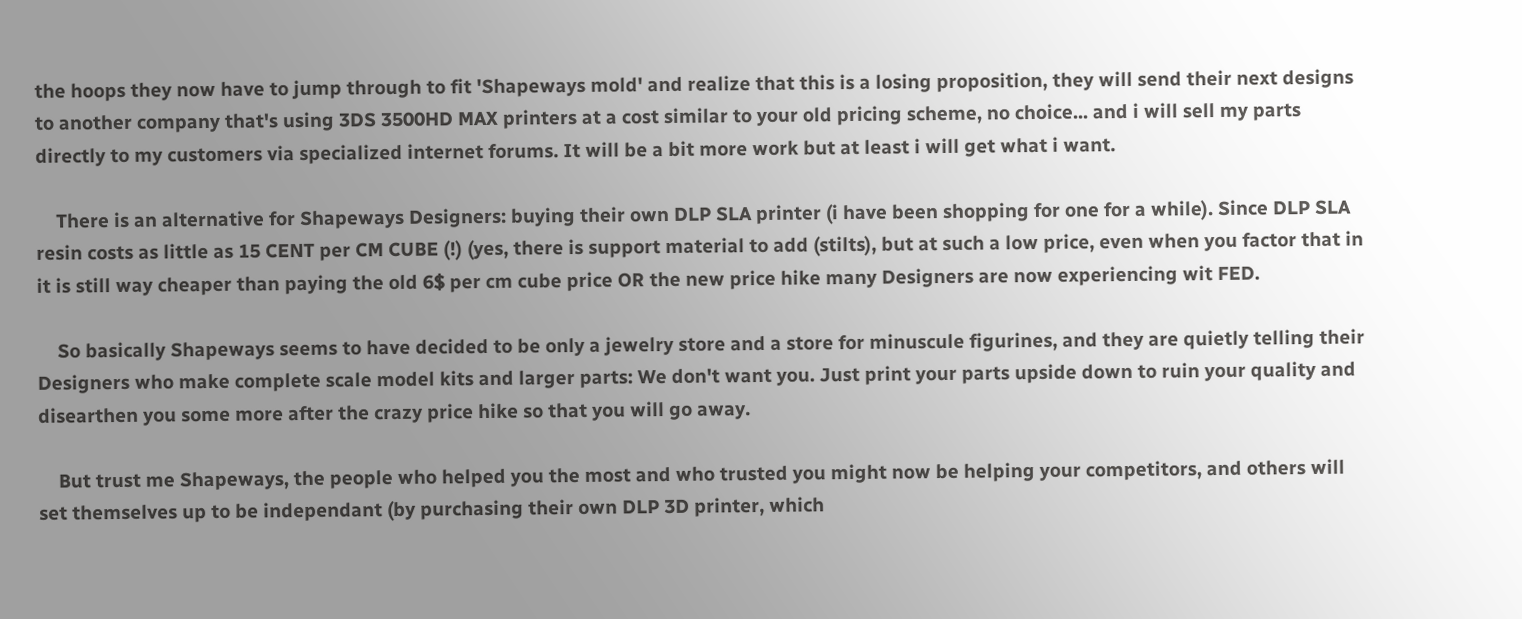the hoops they now have to jump through to fit 'Shapeways mold' and realize that this is a losing proposition, they will send their next designs to another company that's using 3DS 3500HD MAX printers at a cost similar to your old pricing scheme, no choice... and i will sell my parts directly to my customers via specialized internet forums. It will be a bit more work but at least i will get what i want.

    There is an alternative for Shapeways Designers: buying their own DLP SLA printer (i have been shopping for one for a while). Since DLP SLA resin costs as little as 15 CENT per CM CUBE (!) (yes, there is support material to add (stilts), but at such a low price, even when you factor that in it is still way cheaper than paying the old 6$ per cm cube price OR the new price hike many Designers are now experiencing wit FED.

    So basically Shapeways seems to have decided to be only a jewelry store and a store for minuscule figurines, and they are quietly telling their Designers who make complete scale model kits and larger parts: We don't want you. Just print your parts upside down to ruin your quality and disearthen you some more after the crazy price hike so that you will go away.

    But trust me Shapeways, the people who helped you the most and who trusted you might now be helping your competitors, and others will set themselves up to be independant (by purchasing their own DLP 3D printer, which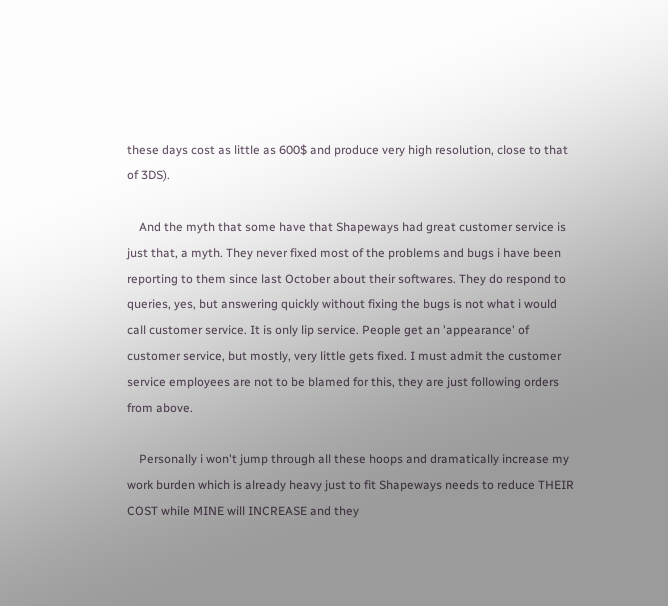these days cost as little as 600$ and produce very high resolution, close to that of 3DS).

    And the myth that some have that Shapeways had great customer service is just that, a myth. They never fixed most of the problems and bugs i have been reporting to them since last October about their softwares. They do respond to queries, yes, but answering quickly without fixing the bugs is not what i would call customer service. It is only lip service. People get an 'appearance' of customer service, but mostly, very little gets fixed. I must admit the customer service employees are not to be blamed for this, they are just following orders from above.

    Personally i won't jump through all these hoops and dramatically increase my work burden which is already heavy just to fit Shapeways needs to reduce THEIR COST while MINE will INCREASE and they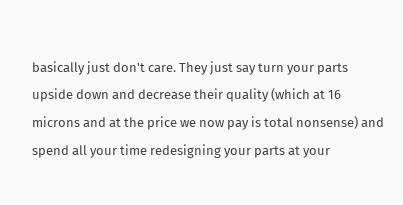basically just don't care. They just say turn your parts upside down and decrease their quality (which at 16 microns and at the price we now pay is total nonsense) and spend all your time redesigning your parts at your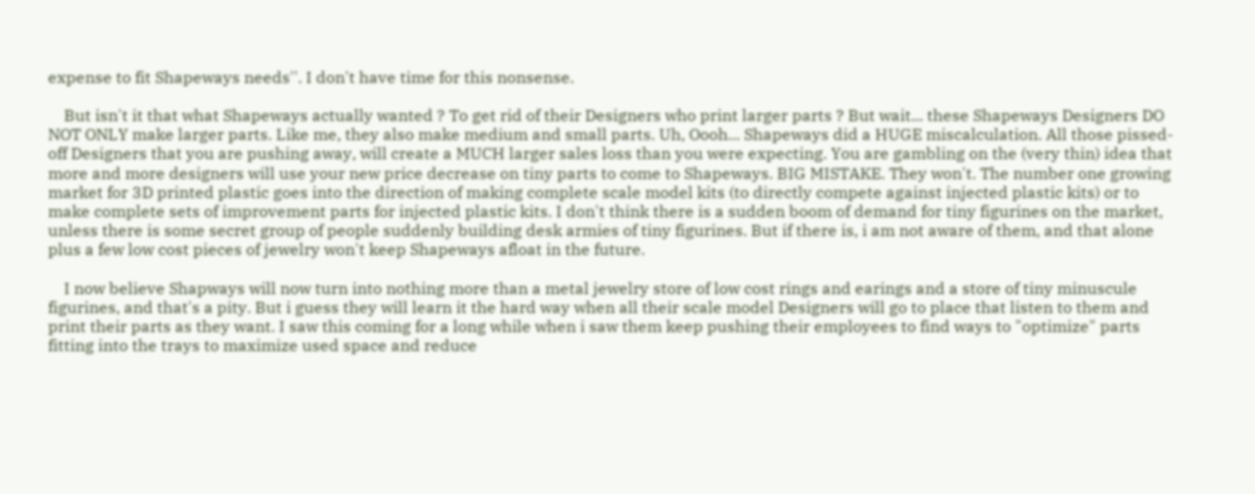expense to fit Shapeways needs''. I don't have time for this nonsense.

    But isn't it that what Shapeways actually wanted ? To get rid of their Designers who print larger parts ? But wait... these Shapeways Designers DO NOT ONLY make larger parts. Like me, they also make medium and small parts. Uh, Oooh... Shapeways did a HUGE miscalculation. All those pissed-off Designers that you are pushing away, will create a MUCH larger sales loss than you were expecting. You are gambling on the (very thin) idea that more and more designers will use your new price decrease on tiny parts to come to Shapeways. BIG MISTAKE. They won't. The number one growing market for 3D printed plastic goes into the direction of making complete scale model kits (to directly compete against injected plastic kits) or to make complete sets of improvement parts for injected plastic kits. I don't think there is a sudden boom of demand for tiny figurines on the market, unless there is some secret group of people suddenly building desk armies of tiny figurines. But if there is, i am not aware of them, and that alone plus a few low cost pieces of jewelry won't keep Shapeways afloat in the future.

    I now believe Shapways will now turn into nothing more than a metal jewelry store of low cost rings and earings and a store of tiny minuscule figurines, and that's a pity. But i guess they will learn it the hard way when all their scale model Designers will go to place that listen to them and print their parts as they want. I saw this coming for a long while when i saw them keep pushing their employees to find ways to "optimize" parts fitting into the trays to maximize used space and reduce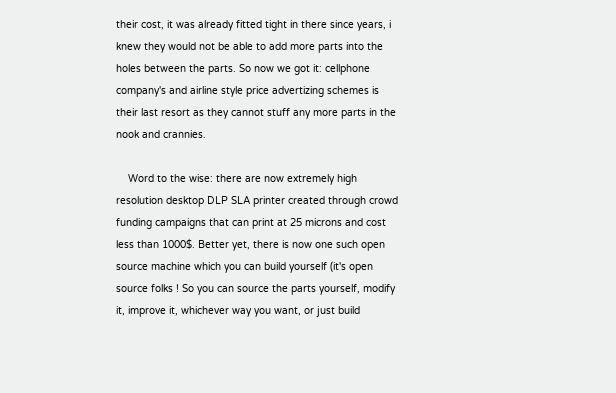their cost, it was already fitted tight in there since years, i knew they would not be able to add more parts into the holes between the parts. So now we got it: cellphone company's and airline style price advertizing schemes is their last resort as they cannot stuff any more parts in the nook and crannies.

    Word to the wise: there are now extremely high resolution desktop DLP SLA printer created through crowd funding campaigns that can print at 25 microns and cost less than 1000$. Better yet, there is now one such open source machine which you can build yourself (it's open source folks ! So you can source the parts yourself, modify it, improve it, whichever way you want, or just build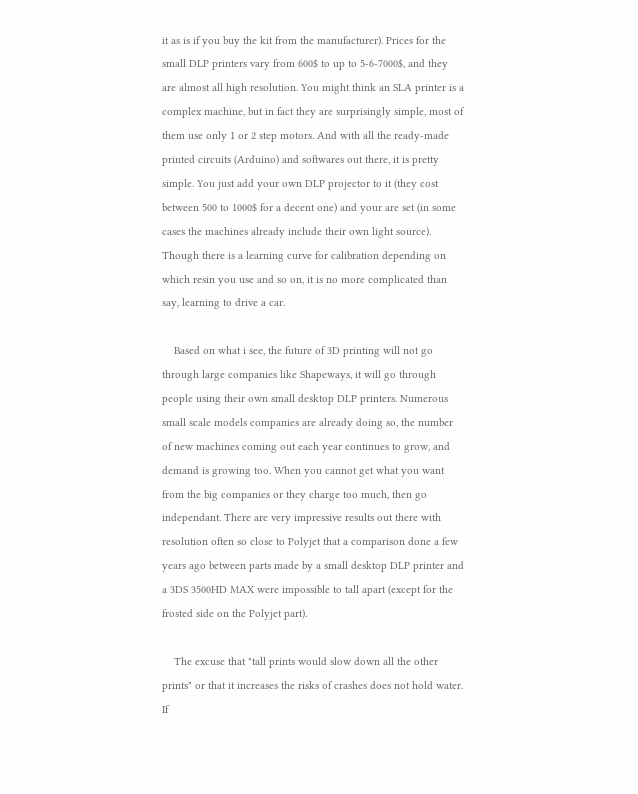it as is if you buy the kit from the manufacturer). Prices for the small DLP printers vary from 600$ to up to 5-6-7000$, and they are almost all high resolution. You might think an SLA printer is a complex machine, but in fact they are surprisingly simple, most of them use only 1 or 2 step motors. And with all the ready-made printed circuits (Arduino) and softwares out there, it is pretty simple. You just add your own DLP projector to it (they cost between 500 to 1000$ for a decent one) and your are set (in some cases the machines already include their own light source). Though there is a learning curve for calibration depending on which resin you use and so on, it is no more complicated than say, learning to drive a car.

    Based on what i see, the future of 3D printing will not go through large companies like Shapeways, it will go through people using their own small desktop DLP printers. Numerous small scale models companies are already doing so, the number of new machines coming out each year continues to grow, and demand is growing too. When you cannot get what you want from the big companies or they charge too much, then go independant. There are very impressive results out there with resolution often so close to Polyjet that a comparison done a few years ago between parts made by a small desktop DLP printer and a 3DS 3500HD MAX were impossible to tall apart (except for the frosted side on the Polyjet part).

    The excuse that "tall prints would slow down all the other prints" or that it increases the risks of crashes does not hold water. If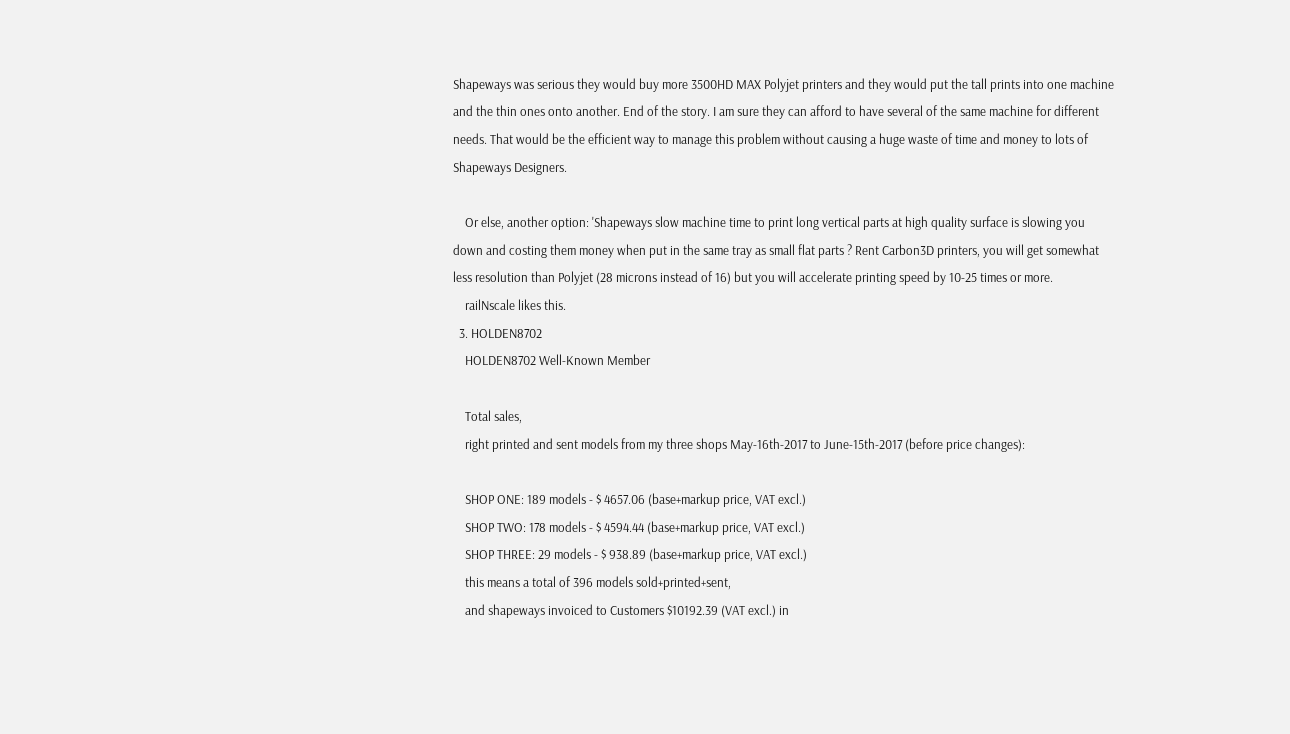Shapeways was serious they would buy more 3500HD MAX Polyjet printers and they would put the tall prints into one machine and the thin ones onto another. End of the story. I am sure they can afford to have several of the same machine for different needs. That would be the efficient way to manage this problem without causing a huge waste of time and money to lots of Shapeways Designers.

    Or else, another option: 'Shapeways slow machine time to print long vertical parts at high quality surface is slowing you down and costing them money when put in the same tray as small flat parts ? Rent Carbon3D printers, you will get somewhat less resolution than Polyjet (28 microns instead of 16) but you will accelerate printing speed by 10-25 times or more.
    railNscale likes this.
  3. HOLDEN8702
    HOLDEN8702 Well-Known Member

    Total sales,
    right printed and sent models from my three shops May-16th-2017 to June-15th-2017 (before price changes):

    SHOP ONE: 189 models - $ 4657.06 (base+markup price, VAT excl.)
    SHOP TWO: 178 models - $ 4594.44 (base+markup price, VAT excl.)
    SHOP THREE: 29 models - $ 938.89 (base+markup price, VAT excl.)
    this means a total of 396 models sold+printed+sent,
    and shapeways invoiced to Customers $10192.39 (VAT excl.) in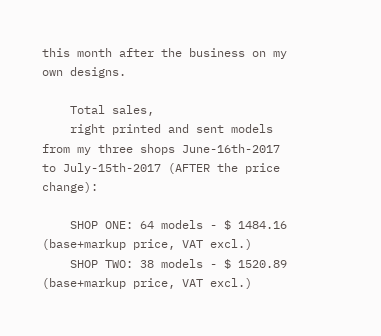this month after the business on my own designs.

    Total sales,
    right printed and sent models from my three shops June-16th-2017 to July-15th-2017 (AFTER the price change):

    SHOP ONE: 64 models - $ 1484.16 (base+markup price, VAT excl.)
    SHOP TWO: 38 models - $ 1520.89 (base+markup price, VAT excl.)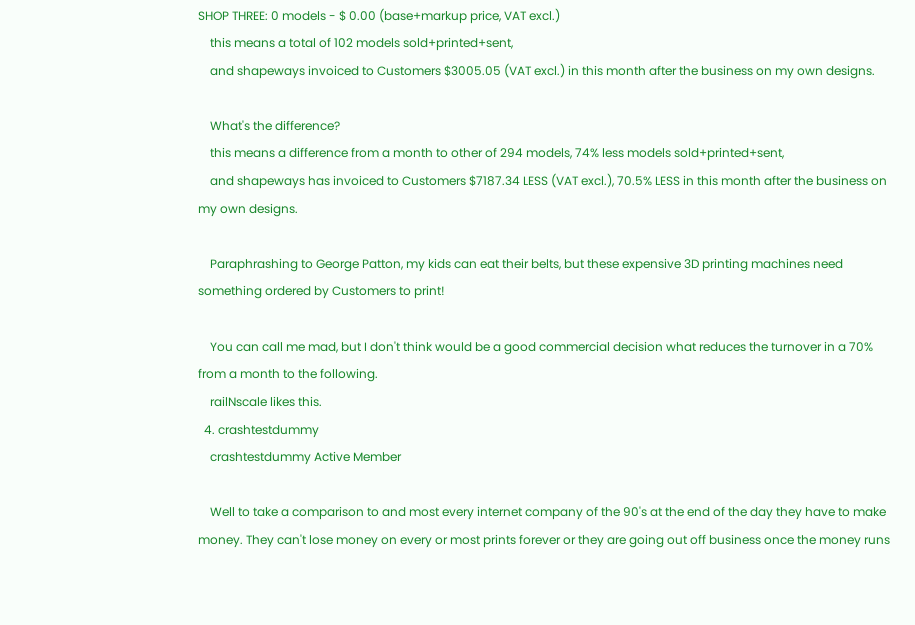SHOP THREE: 0 models - $ 0.00 (base+markup price, VAT excl.)
    this means a total of 102 models sold+printed+sent,
    and shapeways invoiced to Customers $3005.05 (VAT excl.) in this month after the business on my own designs.

    What's the difference?
    this means a difference from a month to other of 294 models, 74% less models sold+printed+sent,
    and shapeways has invoiced to Customers $7187.34 LESS (VAT excl.), 70.5% LESS in this month after the business on my own designs.

    Paraphrashing to George Patton, my kids can eat their belts, but these expensive 3D printing machines need something ordered by Customers to print!

    You can call me mad, but I don't think would be a good commercial decision what reduces the turnover in a 70% from a month to the following.
    railNscale likes this.
  4. crashtestdummy
    crashtestdummy Active Member

    Well to take a comparison to and most every internet company of the 90's at the end of the day they have to make money. They can't lose money on every or most prints forever or they are going out off business once the money runs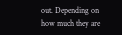out. Depending on how much they are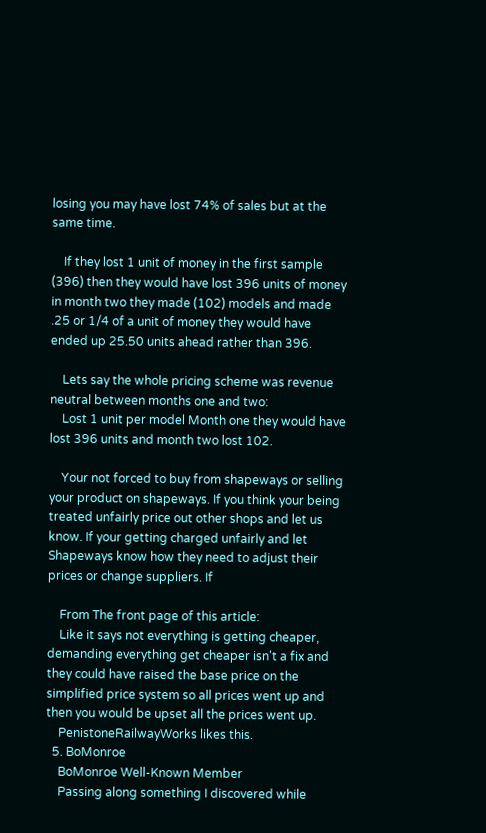losing you may have lost 74% of sales but at the same time.

    If they lost 1 unit of money in the first sample (396) then they would have lost 396 units of money in month two they made (102) models and made .25 or 1/4 of a unit of money they would have ended up 25.50 units ahead rather than 396.

    Lets say the whole pricing scheme was revenue neutral between months one and two:
    Lost 1 unit per model Month one they would have lost 396 units and month two lost 102.

    Your not forced to buy from shapeways or selling your product on shapeways. If you think your being treated unfairly price out other shops and let us know. If your getting charged unfairly and let Shapeways know how they need to adjust their prices or change suppliers. If

    From The front page of this article:
    Like it says not everything is getting cheaper, demanding everything get cheaper isn't a fix and they could have raised the base price on the simplified price system so all prices went up and then you would be upset all the prices went up.
    PenistoneRailwayWorks likes this.
  5. BoMonroe
    BoMonroe Well-Known Member
    Passing along something I discovered while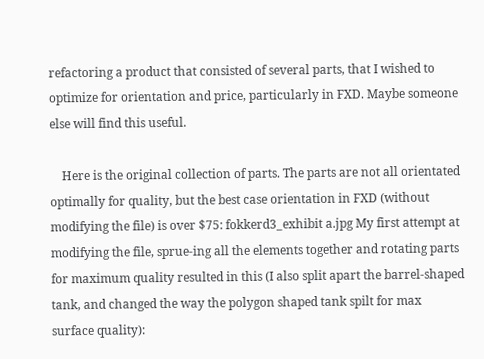refactoring a product that consisted of several parts, that I wished to optimize for orientation and price, particularly in FXD. Maybe someone else will find this useful.

    Here is the original collection of parts. The parts are not all orientated optimally for quality, but the best case orientation in FXD (without modifying the file) is over $75: fokkerd3_exhibit a.jpg My first attempt at modifying the file, sprue-ing all the elements together and rotating parts for maximum quality resulted in this (I also split apart the barrel-shaped tank, and changed the way the polygon shaped tank spilt for max surface quality):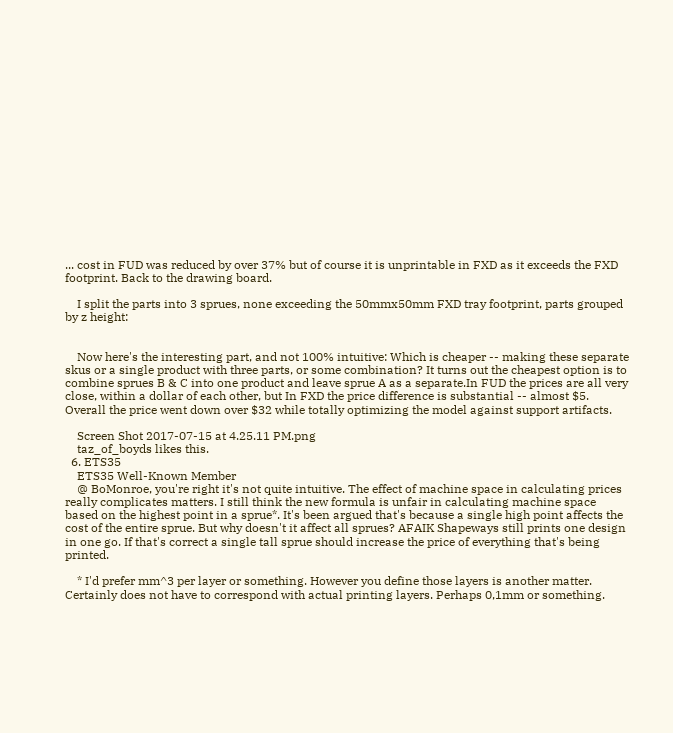... cost in FUD was reduced by over 37% but of course it is unprintable in FXD as it exceeds the FXD footprint. Back to the drawing board.

    I split the parts into 3 sprues, none exceeding the 50mmx50mm FXD tray footprint, parts grouped by z height:


    Now here's the interesting part, and not 100% intuitive: Which is cheaper -- making these separate skus or a single product with three parts, or some combination? It turns out the cheapest option is to combine sprues B & C into one product and leave sprue A as a separate.In FUD the prices are all very close, within a dollar of each other, but In FXD the price difference is substantial -- almost $5. Overall the price went down over $32 while totally optimizing the model against support artifacts.

    Screen Shot 2017-07-15 at 4.25.11 PM.png
    taz_of_boyds likes this.
  6. ETS35
    ETS35 Well-Known Member
    @ BoMonroe, you're right it's not quite intuitive. The effect of machine space in calculating prices really complicates matters. I still think the new formula is unfair in calculating machine space based on the highest point in a sprue*. It's been argued that's because a single high point affects the cost of the entire sprue. But why doesn't it affect all sprues? AFAIK Shapeways still prints one design in one go. If that's correct a single tall sprue should increase the price of everything that's being printed.

    * I'd prefer mm^3 per layer or something. However you define those layers is another matter. Certainly does not have to correspond with actual printing layers. Perhaps 0,1mm or something.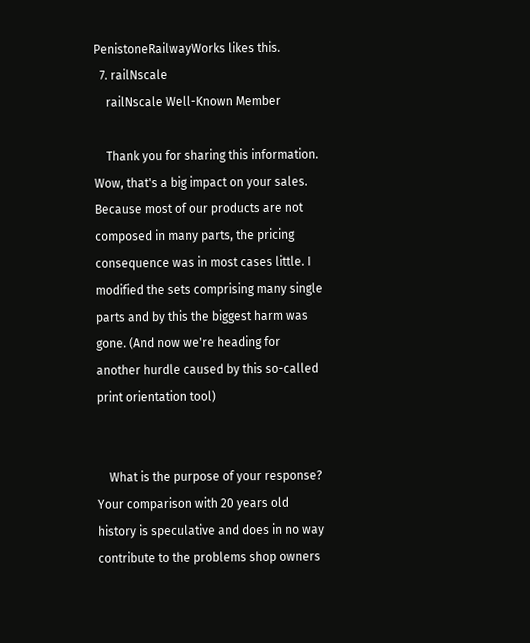PenistoneRailwayWorks likes this.
  7. railNscale
    railNscale Well-Known Member

    Thank you for sharing this information. Wow, that's a big impact on your sales. Because most of our products are not composed in many parts, the pricing consequence was in most cases little. I modified the sets comprising many single parts and by this the biggest harm was gone. (And now we're heading for another hurdle caused by this so-called print orientation tool)


    What is the purpose of your response? Your comparison with 20 years old history is speculative and does in no way contribute to the problems shop owners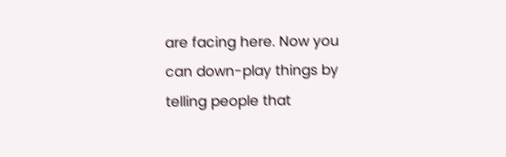are facing here. Now you can down-play things by telling people that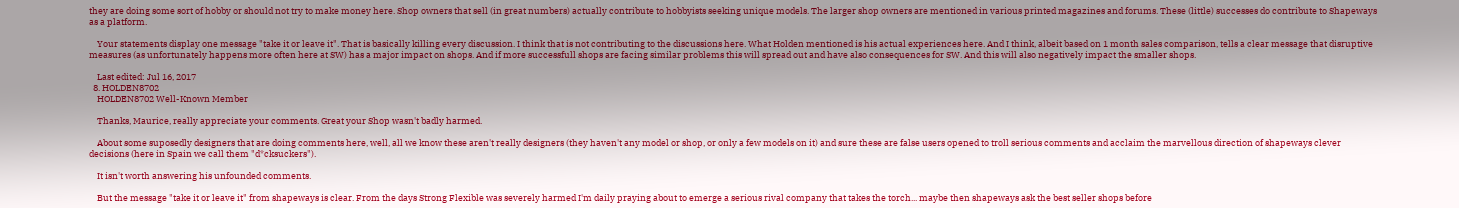they are doing some sort of hobby or should not try to make money here. Shop owners that sell (in great numbers) actually contribute to hobbyists seeking unique models. The larger shop owners are mentioned in various printed magazines and forums. These (little) successes do contribute to Shapeways as a platform.

    Your statements display one message "take it or leave it". That is basically killing every discussion. I think that is not contributing to the discussions here. What Holden mentioned is his actual experiences here. And I think, albeit based on 1 month sales comparison, tells a clear message that disruptive measures (as unfortunately happens more often here at SW) has a major impact on shops. And if more successfull shops are facing similar problems this will spread out and have also consequences for SW. And this will also negatively impact the smaller shops.

    Last edited: Jul 16, 2017
  8. HOLDEN8702
    HOLDEN8702 Well-Known Member

    Thanks, Maurice, really appreciate your comments. Great your Shop wasn't badly harmed.

    About some suposedly designers that are doing comments here, well, all we know these aren't really designers (they haven't any model or shop, or only a few models on it) and sure these are false users opened to troll serious comments and acclaim the marvellous direction of shapeways clever decisions (here in Spain we call them "d*cksuckers").

    It isn't worth answering his unfounded comments.

    But the message "take it or leave it" from shapeways is clear. From the days Strong Flexible was severely harmed I'm daily praying about to emerge a serious rival company that takes the torch... maybe then shapeways ask the best seller shops before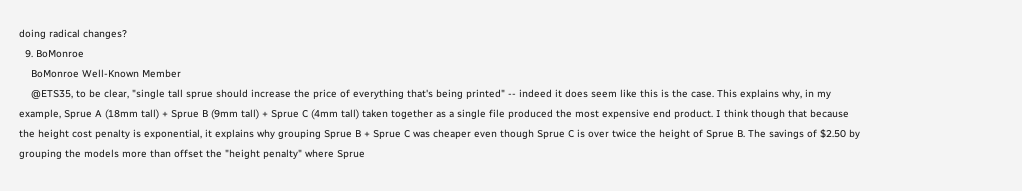doing radical changes?
  9. BoMonroe
    BoMonroe Well-Known Member
    @ETS35, to be clear, "single tall sprue should increase the price of everything that's being printed" -- indeed it does seem like this is the case. This explains why, in my example, Sprue A (18mm tall) + Sprue B (9mm tall) + Sprue C (4mm tall) taken together as a single file produced the most expensive end product. I think though that because the height cost penalty is exponential, it explains why grouping Sprue B + Sprue C was cheaper even though Sprue C is over twice the height of Sprue B. The savings of $2.50 by grouping the models more than offset the "height penalty" where Sprue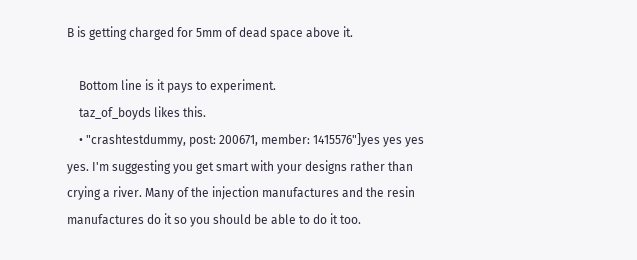B is getting charged for 5mm of dead space above it.

    Bottom line is it pays to experiment.
    taz_of_boyds likes this.
    • "crashtestdummy, post: 200671, member: 1415576"]yes yes yes yes. I'm suggesting you get smart with your designs rather than crying a river. Many of the injection manufactures and the resin manufactures do it so you should be able to do it too.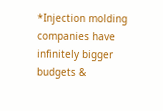*Injection molding companies have infinitely bigger budgets &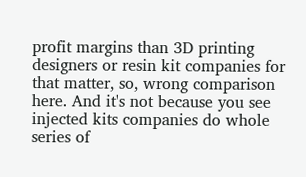profit margins than 3D printing designers or resin kit companies for that matter, so, wrong comparison here. And it's not because you see injected kits companies do whole series of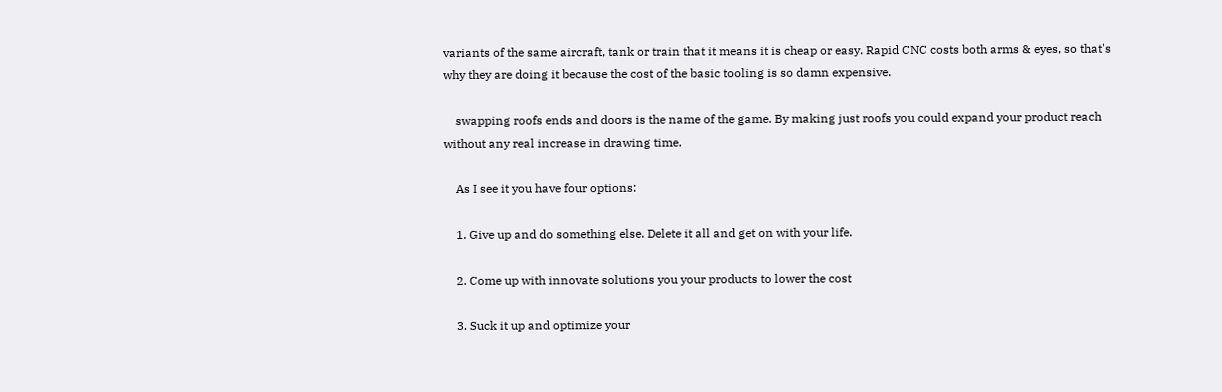variants of the same aircraft, tank or train that it means it is cheap or easy. Rapid CNC costs both arms & eyes, so that's why they are doing it because the cost of the basic tooling is so damn expensive.

    swapping roofs ends and doors is the name of the game. By making just roofs you could expand your product reach without any real increase in drawing time.

    As I see it you have four options:

    1. Give up and do something else. Delete it all and get on with your life.

    2. Come up with innovate solutions you your products to lower the cost

    3. Suck it up and optimize your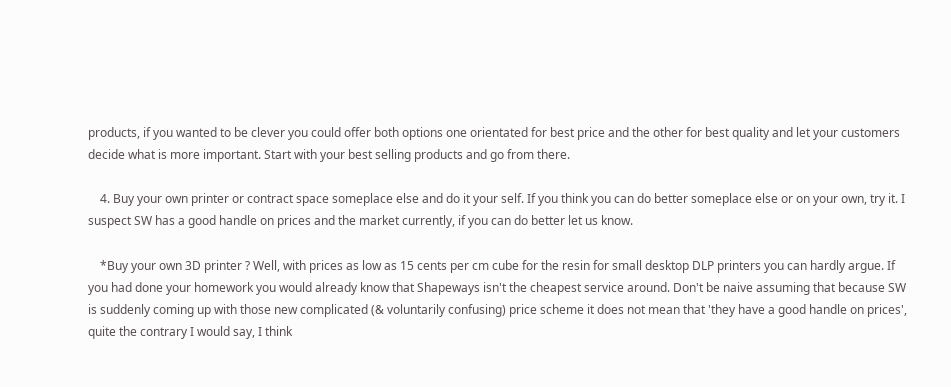products, if you wanted to be clever you could offer both options one orientated for best price and the other for best quality and let your customers decide what is more important. Start with your best selling products and go from there.

    4. Buy your own printer or contract space someplace else and do it your self. If you think you can do better someplace else or on your own, try it. I suspect SW has a good handle on prices and the market currently, if you can do better let us know.

    *Buy your own 3D printer ? Well, with prices as low as 15 cents per cm cube for the resin for small desktop DLP printers you can hardly argue. If you had done your homework you would already know that Shapeways isn't the cheapest service around. Don't be naive assuming that because SW is suddenly coming up with those new complicated (& voluntarily confusing) price scheme it does not mean that 'they have a good handle on prices', quite the contrary I would say, I think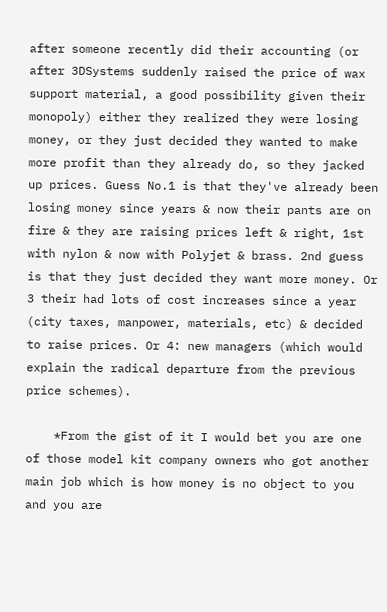after someone recently did their accounting (or after 3DSystems suddenly raised the price of wax support material, a good possibility given their monopoly) either they realized they were losing money, or they just decided they wanted to make more profit than they already do, so they jacked up prices. Guess No.1 is that they've already been losing money since years & now their pants are on fire & they are raising prices left & right, 1st with nylon & now with Polyjet & brass. 2nd guess is that they just decided they want more money. Or 3 their had lots of cost increases since a year (city taxes, manpower, materials, etc) & decided to raise prices. Or 4: new managers (which would explain the radical departure from the previous price schemes).

    *From the gist of it I would bet you are one of those model kit company owners who got another main job which is how money is no object to you and you are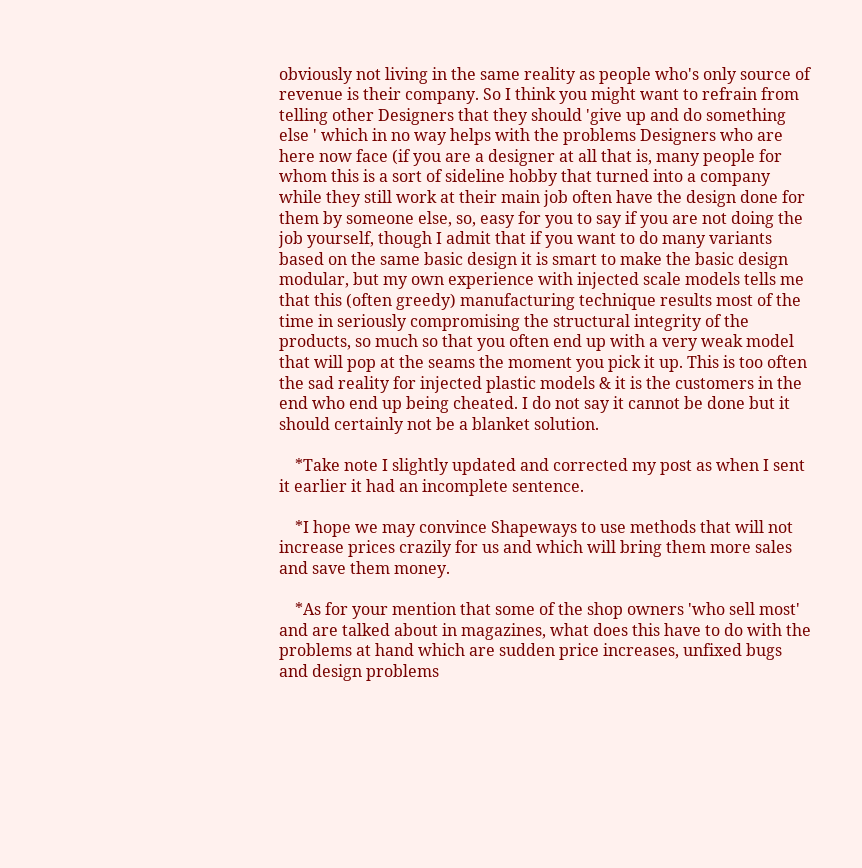obviously not living in the same reality as people who's only source of revenue is their company. So I think you might want to refrain from telling other Designers that they should 'give up and do something else ' which in no way helps with the problems Designers who are here now face (if you are a designer at all that is, many people for whom this is a sort of sideline hobby that turned into a company while they still work at their main job often have the design done for them by someone else, so, easy for you to say if you are not doing the job yourself, though I admit that if you want to do many variants based on the same basic design it is smart to make the basic design modular, but my own experience with injected scale models tells me that this (often greedy) manufacturing technique results most of the time in seriously compromising the structural integrity of the products, so much so that you often end up with a very weak model that will pop at the seams the moment you pick it up. This is too often the sad reality for injected plastic models & it is the customers in the end who end up being cheated. I do not say it cannot be done but it should certainly not be a blanket solution.

    *Take note I slightly updated and corrected my post as when I sent it earlier it had an incomplete sentence.

    *I hope we may convince Shapeways to use methods that will not increase prices crazily for us and which will bring them more sales and save them money.

    *As for your mention that some of the shop owners 'who sell most' and are talked about in magazines, what does this have to do with the problems at hand which are sudden price increases, unfixed bugs and design problems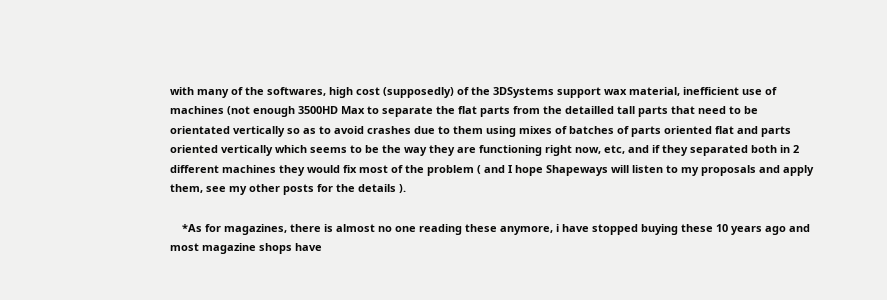with many of the softwares, high cost (supposedly) of the 3DSystems support wax material, inefficient use of machines (not enough 3500HD Max to separate the flat parts from the detailled tall parts that need to be orientated vertically so as to avoid crashes due to them using mixes of batches of parts oriented flat and parts oriented vertically which seems to be the way they are functioning right now, etc, and if they separated both in 2 different machines they would fix most of the problem ( and I hope Shapeways will listen to my proposals and apply them, see my other posts for the details ).

    *As for magazines, there is almost no one reading these anymore, i have stopped buying these 10 years ago and most magazine shops have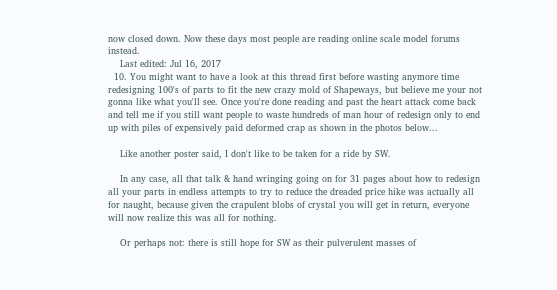now closed down. Now these days most people are reading online scale model forums instead.
    Last edited: Jul 16, 2017
  10. You might want to have a look at this thread first before wasting anymore time redesigning 100's of parts to fit the new crazy mold of Shapeways, but believe me your not gonna like what you'll see. Once you're done reading and past the heart attack come back and tell me if you still want people to waste hundreds of man hour of redesign only to end up with piles of expensively paid deformed crap as shown in the photos below...

    Like another poster said, I don't like to be taken for a ride by SW.

    In any case, all that talk & hand wringing going on for 31 pages about how to redesign all your parts in endless attempts to try to reduce the dreaded price hike was actually all for naught, because given the crapulent blobs of crystal you will get in return, everyone will now realize this was all for nothing.

    Or perhaps not: there is still hope for SW as their pulverulent masses of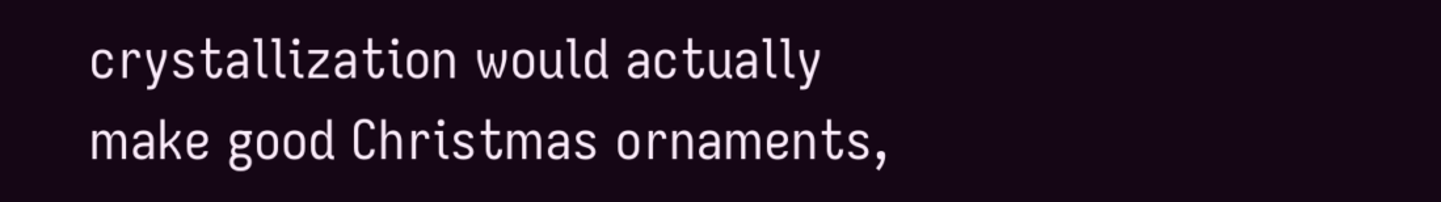crystallization would actually make good Christmas ornaments,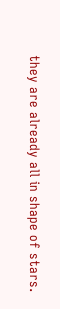they are already all in shape of stars.